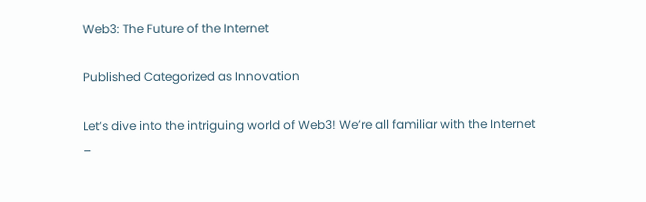Web3: The Future of the Internet

Published Categorized as Innovation

Let’s dive into the intriguing world of Web3! We’re all familiar with the Internet –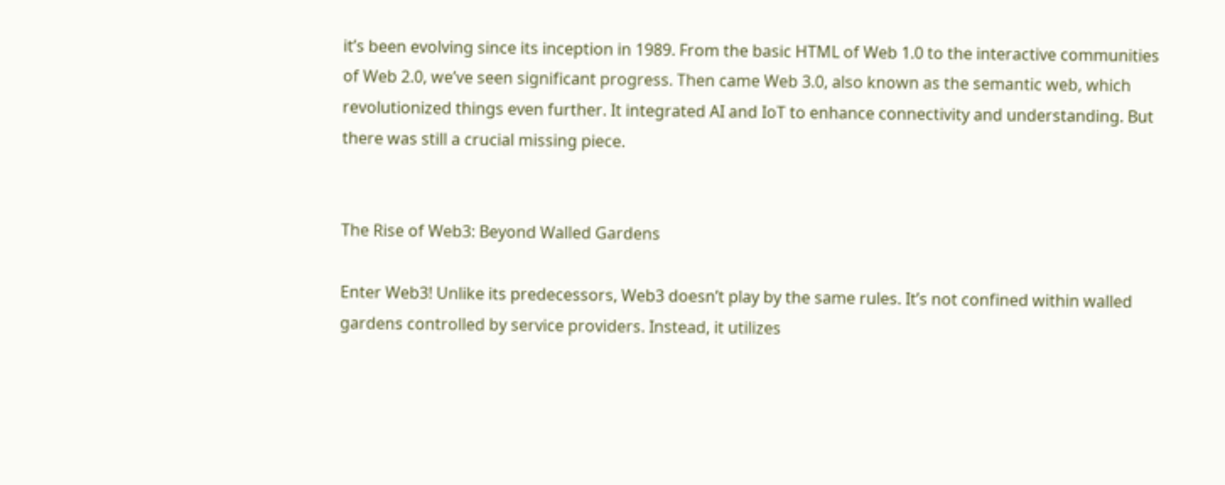it’s been evolving since its inception in 1989. From the basic HTML of Web 1.0 to the interactive communities of Web 2.0, we’ve seen significant progress. Then came Web 3.0, also known as the semantic web, which revolutionized things even further. It integrated AI and IoT to enhance connectivity and understanding. But there was still a crucial missing piece.


The Rise of Web3: Beyond Walled Gardens

Enter Web3! Unlike its predecessors, Web3 doesn’t play by the same rules. It’s not confined within walled gardens controlled by service providers. Instead, it utilizes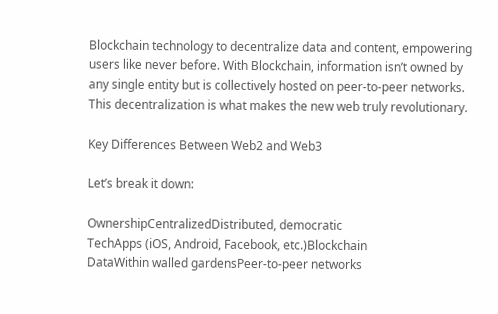Blockchain technology to decentralize data and content, empowering users like never before. With Blockchain, information isn’t owned by any single entity but is collectively hosted on peer-to-peer networks. This decentralization is what makes the new web truly revolutionary.

Key Differences Between Web2 and Web3

Let’s break it down:

OwnershipCentralizedDistributed, democratic
TechApps (iOS, Android, Facebook, etc.)Blockchain
DataWithin walled gardensPeer-to-peer networks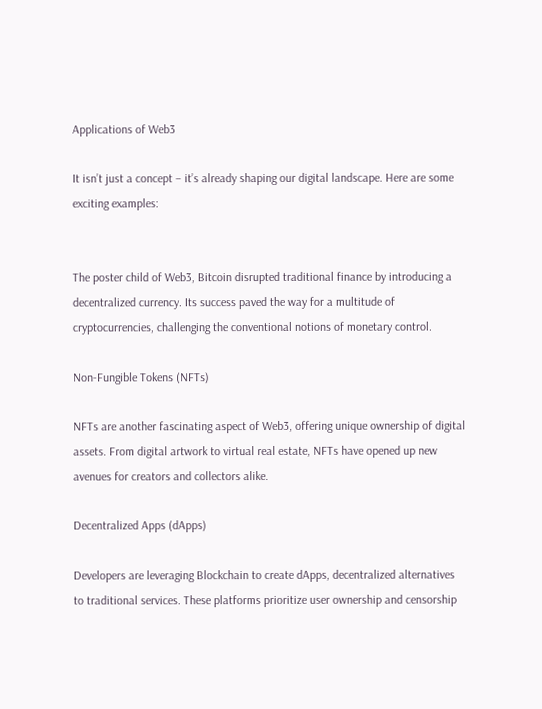Applications of Web3

It isn’t just a concept – it’s already shaping our digital landscape. Here are some exciting examples:


The poster child of Web3, Bitcoin disrupted traditional finance by introducing a decentralized currency. Its success paved the way for a multitude of cryptocurrencies, challenging the conventional notions of monetary control.

Non-Fungible Tokens (NFTs)

NFTs are another fascinating aspect of Web3, offering unique ownership of digital assets. From digital artwork to virtual real estate, NFTs have opened up new avenues for creators and collectors alike.

Decentralized Apps (dApps)

Developers are leveraging Blockchain to create dApps, decentralized alternatives to traditional services. These platforms prioritize user ownership and censorship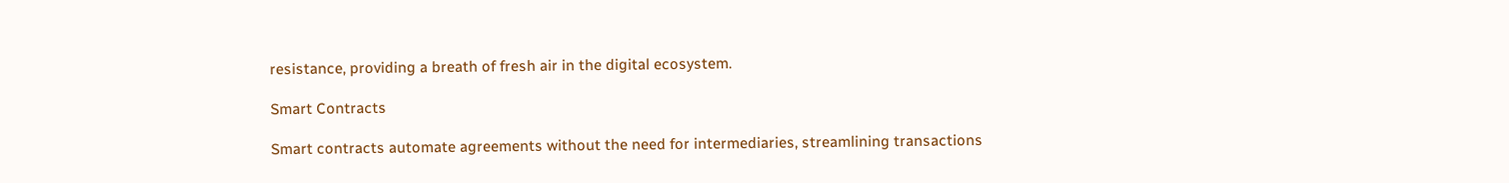resistance, providing a breath of fresh air in the digital ecosystem.

Smart Contracts

Smart contracts automate agreements without the need for intermediaries, streamlining transactions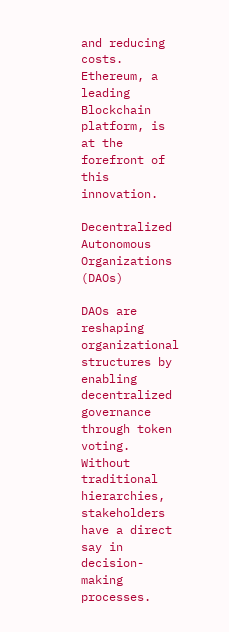and reducing costs. Ethereum, a leading Blockchain platform, is at the forefront of this innovation.

Decentralized Autonomous Organizations (DAOs)

DAOs are reshaping organizational structures by enabling decentralized governance through token voting. Without traditional hierarchies, stakeholders have a direct say in decision-making processes.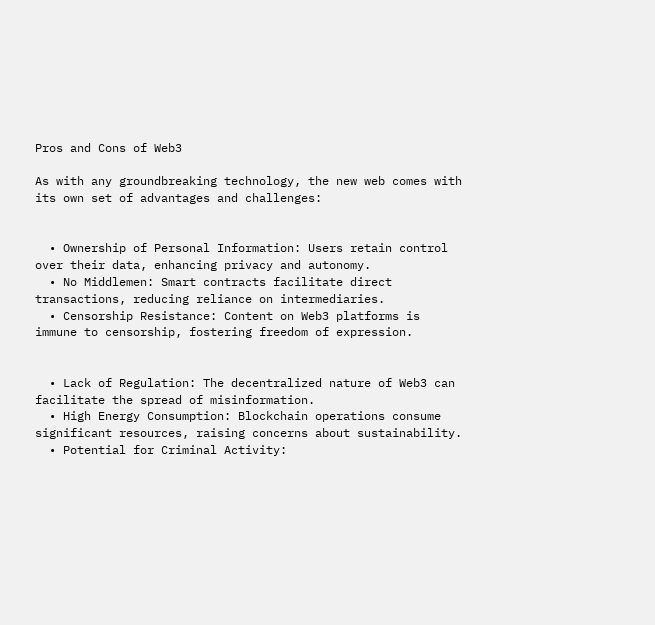Pros and Cons of Web3

As with any groundbreaking technology, the new web comes with its own set of advantages and challenges:


  • Ownership of Personal Information: Users retain control over their data, enhancing privacy and autonomy.
  • No Middlemen: Smart contracts facilitate direct transactions, reducing reliance on intermediaries.
  • Censorship Resistance: Content on Web3 platforms is immune to censorship, fostering freedom of expression.


  • Lack of Regulation: The decentralized nature of Web3 can facilitate the spread of misinformation.
  • High Energy Consumption: Blockchain operations consume significant resources, raising concerns about sustainability.
  • Potential for Criminal Activity: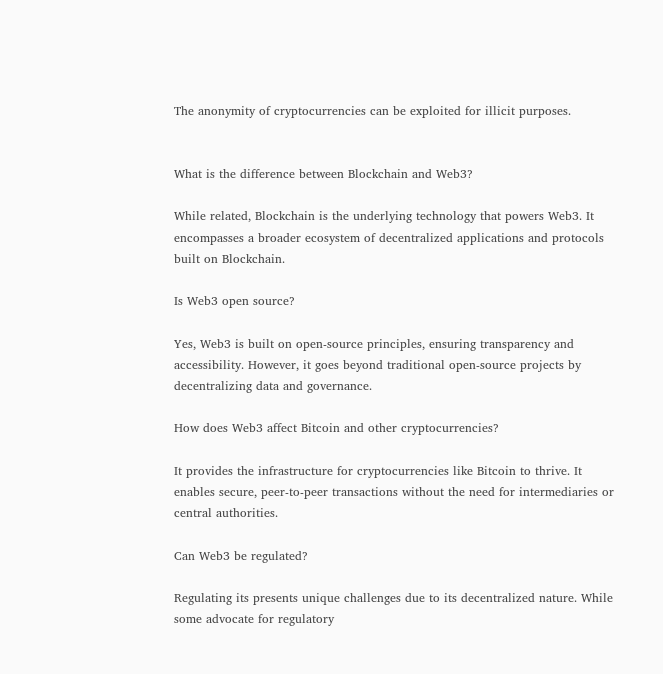The anonymity of cryptocurrencies can be exploited for illicit purposes.


What is the difference between Blockchain and Web3?

While related, Blockchain is the underlying technology that powers Web3. It encompasses a broader ecosystem of decentralized applications and protocols built on Blockchain.

Is Web3 open source?

Yes, Web3 is built on open-source principles, ensuring transparency and accessibility. However, it goes beyond traditional open-source projects by decentralizing data and governance.

How does Web3 affect Bitcoin and other cryptocurrencies?

It provides the infrastructure for cryptocurrencies like Bitcoin to thrive. It enables secure, peer-to-peer transactions without the need for intermediaries or central authorities.

Can Web3 be regulated?

Regulating its presents unique challenges due to its decentralized nature. While some advocate for regulatory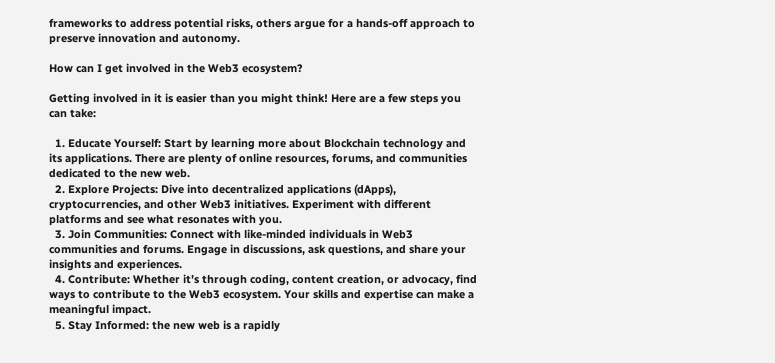frameworks to address potential risks, others argue for a hands-off approach to preserve innovation and autonomy.

How can I get involved in the Web3 ecosystem?

Getting involved in it is easier than you might think! Here are a few steps you can take:

  1. Educate Yourself: Start by learning more about Blockchain technology and its applications. There are plenty of online resources, forums, and communities dedicated to the new web.
  2. Explore Projects: Dive into decentralized applications (dApps), cryptocurrencies, and other Web3 initiatives. Experiment with different platforms and see what resonates with you.
  3. Join Communities: Connect with like-minded individuals in Web3 communities and forums. Engage in discussions, ask questions, and share your insights and experiences.
  4. Contribute: Whether it’s through coding, content creation, or advocacy, find ways to contribute to the Web3 ecosystem. Your skills and expertise can make a meaningful impact.
  5. Stay Informed: the new web is a rapidly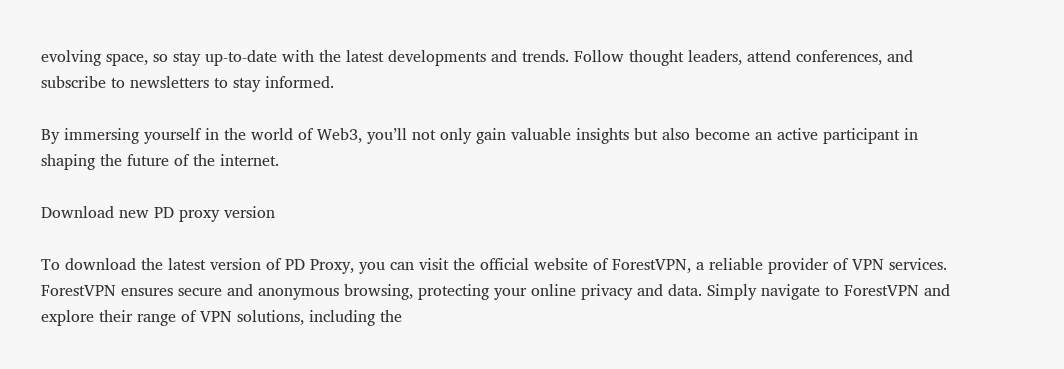evolving space, so stay up-to-date with the latest developments and trends. Follow thought leaders, attend conferences, and subscribe to newsletters to stay informed.

By immersing yourself in the world of Web3, you’ll not only gain valuable insights but also become an active participant in shaping the future of the internet.

Download new PD proxy version

To download the latest version of PD Proxy, you can visit the official website of ForestVPN, a reliable provider of VPN services. ForestVPN ensures secure and anonymous browsing, protecting your online privacy and data. Simply navigate to ForestVPN and explore their range of VPN solutions, including the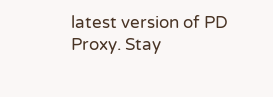latest version of PD Proxy. Stay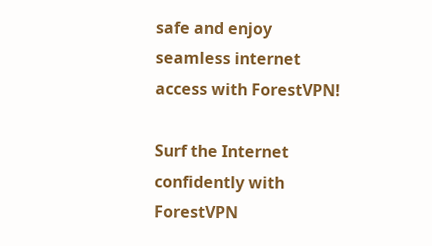safe and enjoy seamless internet access with ForestVPN!

Surf the Internet confidently with ForestVPN